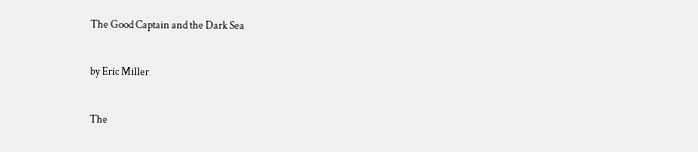The Good Captain and the Dark Sea

by Eric Miller

The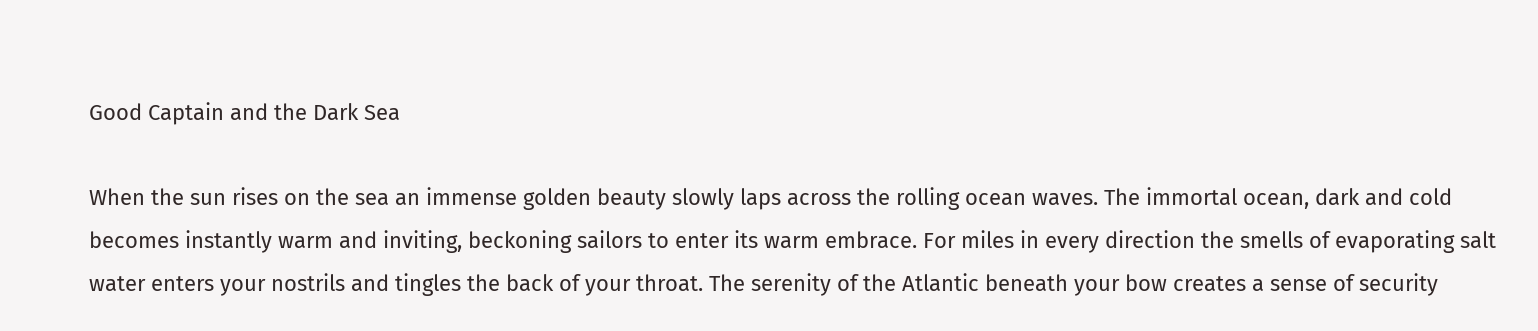Good Captain and the Dark Sea

When the sun rises on the sea an immense golden beauty slowly laps across the rolling ocean waves. The immortal ocean, dark and cold becomes instantly warm and inviting, beckoning sailors to enter its warm embrace. For miles in every direction the smells of evaporating salt water enters your nostrils and tingles the back of your throat. The serenity of the Atlantic beneath your bow creates a sense of security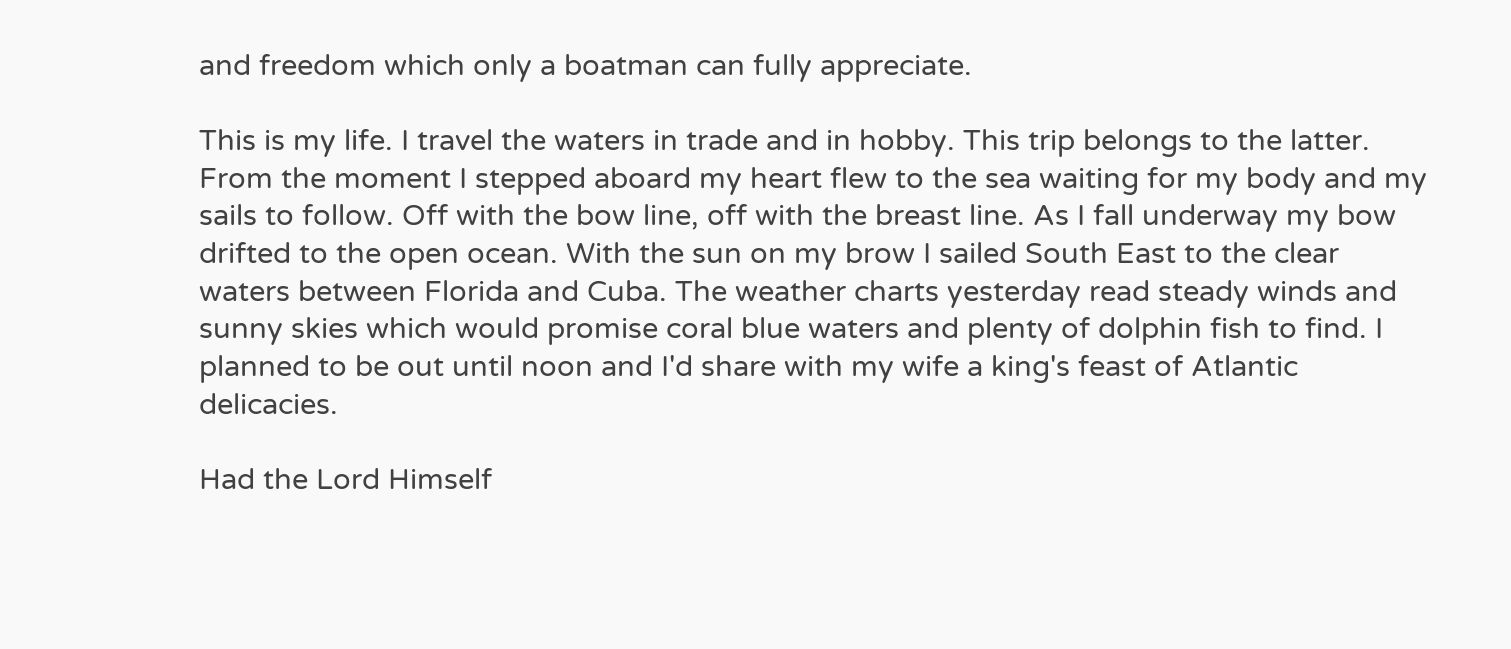and freedom which only a boatman can fully appreciate.

This is my life. I travel the waters in trade and in hobby. This trip belongs to the latter. From the moment I stepped aboard my heart flew to the sea waiting for my body and my sails to follow. Off with the bow line, off with the breast line. As I fall underway my bow drifted to the open ocean. With the sun on my brow I sailed South East to the clear waters between Florida and Cuba. The weather charts yesterday read steady winds and sunny skies which would promise coral blue waters and plenty of dolphin fish to find. I planned to be out until noon and I'd share with my wife a king's feast of Atlantic delicacies.

Had the Lord Himself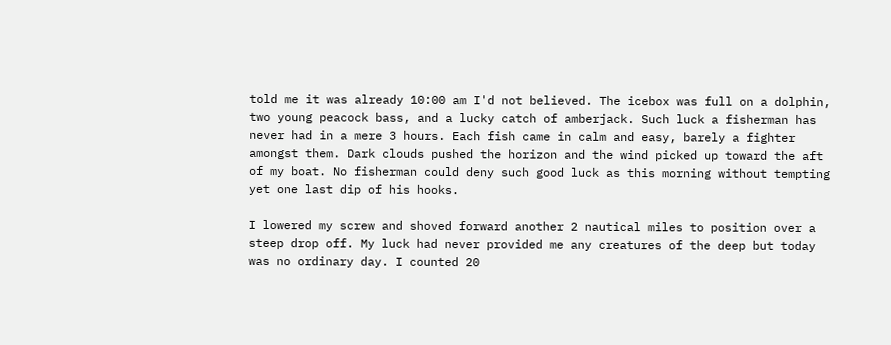told me it was already 10:00 am I'd not believed. The icebox was full on a dolphin, two young peacock bass, and a lucky catch of amberjack. Such luck a fisherman has never had in a mere 3 hours. Each fish came in calm and easy, barely a fighter amongst them. Dark clouds pushed the horizon and the wind picked up toward the aft of my boat. No fisherman could deny such good luck as this morning without tempting yet one last dip of his hooks.

I lowered my screw and shoved forward another 2 nautical miles to position over a steep drop off. My luck had never provided me any creatures of the deep but today was no ordinary day. I counted 20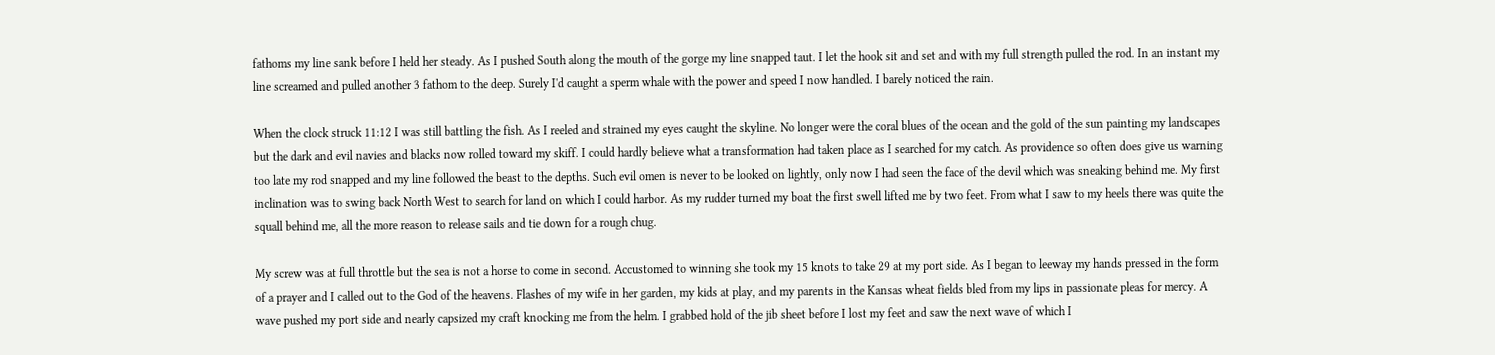fathoms my line sank before I held her steady. As I pushed South along the mouth of the gorge my line snapped taut. I let the hook sit and set and with my full strength pulled the rod. In an instant my line screamed and pulled another 3 fathom to the deep. Surely I'd caught a sperm whale with the power and speed I now handled. I barely noticed the rain.

When the clock struck 11:12 I was still battling the fish. As I reeled and strained my eyes caught the skyline. No longer were the coral blues of the ocean and the gold of the sun painting my landscapes but the dark and evil navies and blacks now rolled toward my skiff. I could hardly believe what a transformation had taken place as I searched for my catch. As providence so often does give us warning too late my rod snapped and my line followed the beast to the depths. Such evil omen is never to be looked on lightly, only now I had seen the face of the devil which was sneaking behind me. My first inclination was to swing back North West to search for land on which I could harbor. As my rudder turned my boat the first swell lifted me by two feet. From what I saw to my heels there was quite the squall behind me, all the more reason to release sails and tie down for a rough chug.

My screw was at full throttle but the sea is not a horse to come in second. Accustomed to winning she took my 15 knots to take 29 at my port side. As I began to leeway my hands pressed in the form of a prayer and I called out to the God of the heavens. Flashes of my wife in her garden, my kids at play, and my parents in the Kansas wheat fields bled from my lips in passionate pleas for mercy. A wave pushed my port side and nearly capsized my craft knocking me from the helm. I grabbed hold of the jib sheet before I lost my feet and saw the next wave of which I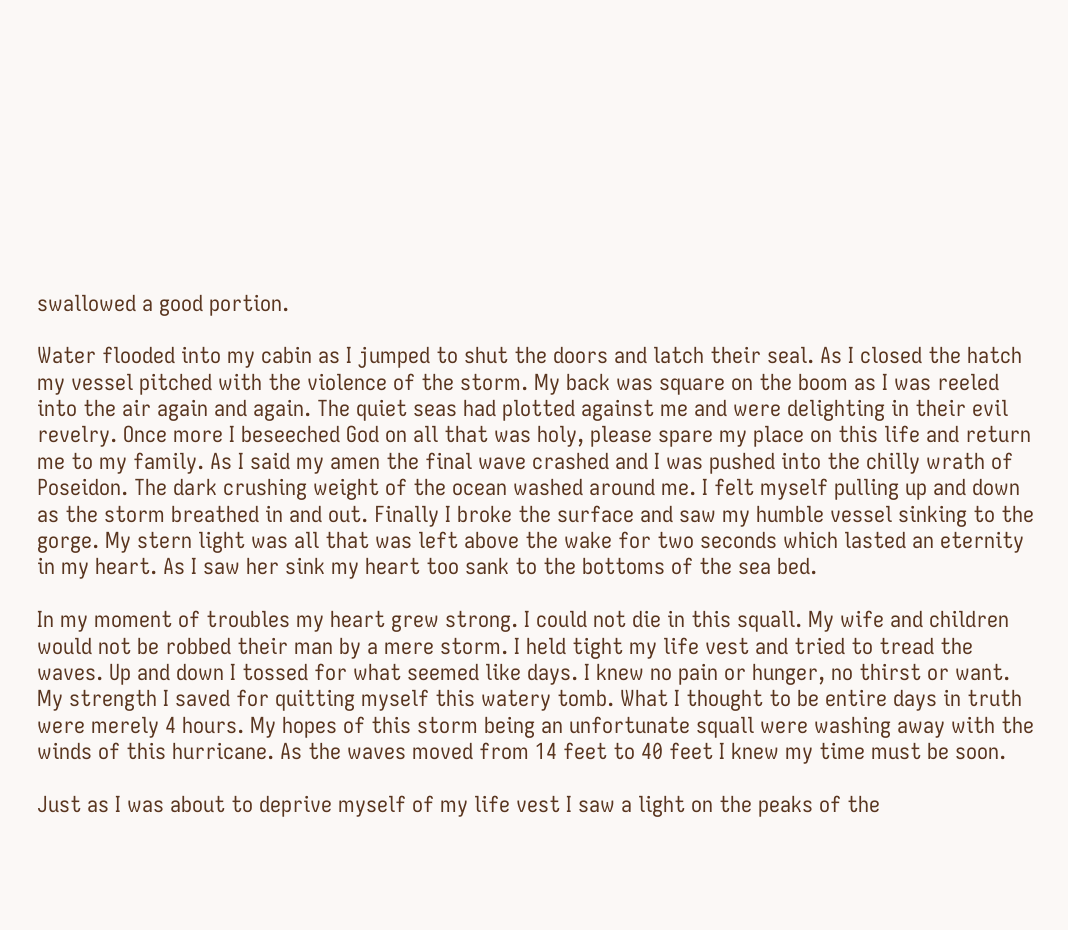swallowed a good portion.

Water flooded into my cabin as I jumped to shut the doors and latch their seal. As I closed the hatch my vessel pitched with the violence of the storm. My back was square on the boom as I was reeled into the air again and again. The quiet seas had plotted against me and were delighting in their evil revelry. Once more I beseeched God on all that was holy, please spare my place on this life and return me to my family. As I said my amen the final wave crashed and I was pushed into the chilly wrath of Poseidon. The dark crushing weight of the ocean washed around me. I felt myself pulling up and down as the storm breathed in and out. Finally I broke the surface and saw my humble vessel sinking to the gorge. My stern light was all that was left above the wake for two seconds which lasted an eternity in my heart. As I saw her sink my heart too sank to the bottoms of the sea bed.

In my moment of troubles my heart grew strong. I could not die in this squall. My wife and children would not be robbed their man by a mere storm. I held tight my life vest and tried to tread the waves. Up and down I tossed for what seemed like days. I knew no pain or hunger, no thirst or want. My strength I saved for quitting myself this watery tomb. What I thought to be entire days in truth were merely 4 hours. My hopes of this storm being an unfortunate squall were washing away with the winds of this hurricane. As the waves moved from 14 feet to 40 feet I knew my time must be soon.

Just as I was about to deprive myself of my life vest I saw a light on the peaks of the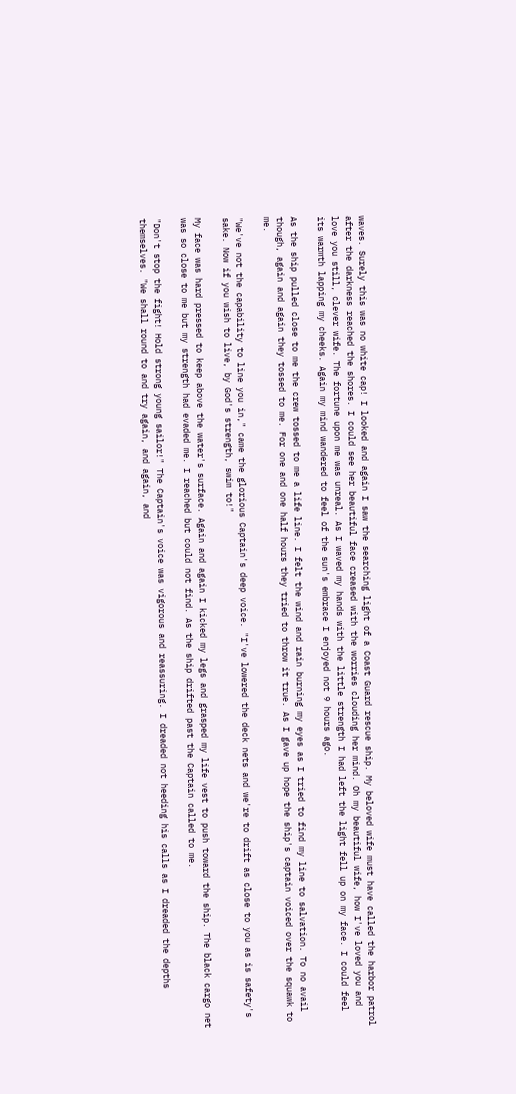waves. Surely this was no white cap! I looked and again I saw the searching light of a Coast Guard rescue ship. My beloved wife must have called the harbor patrol after the darkness reached the shores. I could see her beautiful face creased with the worries clouding her mind. Oh my beautiful wife, how I've loved you and love you still, clever wife. The fortune upon me was unreal. As I waved my hands with the little strength I had left the light fell up on my face. I could feel its warmth lapping my cheeks. Again my mind wandered to feel of the sun's embrace I enjoyed not 9 hours ago.

As the ship pulled close to me the crew tossed to me a life line. I felt the wind and rain burning my eyes as I tried to find my line to salvation. To no avail though, again and again they tossed to me. For one and one half hours they tried to throw it true. As I gave up hope the ship's captain voiced over the squawk to me.

"We've not the capability to line you in," came the glorious Captain's deep voice. "I've lowered the deck nets and we're to drift as close to you as is safety's sake. Now if you wish to live, by God's strength, swim to!"

My face was hard pressed to keep above the water's surface. Again and again I kicked my legs and grasped my life vest to push toward the ship. The black cargo net was so close to me but my strength had evaded me. I reached but could not find. As the ship drifted past the Captain called to me.

"Don't stop the fight! Hold strong young sailor!" The Captain's voice was vigorous and reassuring. I dreaded not heeding his calls as I dreaded the depths themselves. "We shall round to and try again, and again, and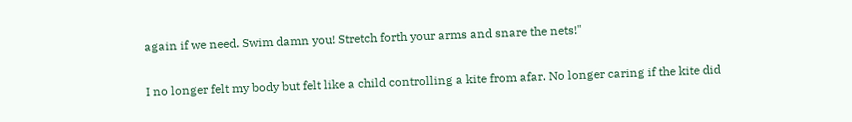again if we need. Swim damn you! Stretch forth your arms and snare the nets!"

I no longer felt my body but felt like a child controlling a kite from afar. No longer caring if the kite did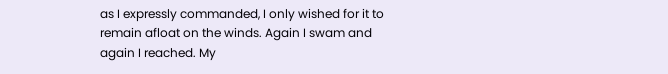as I expressly commanded, I only wished for it to remain afloat on the winds. Again I swam and again I reached. My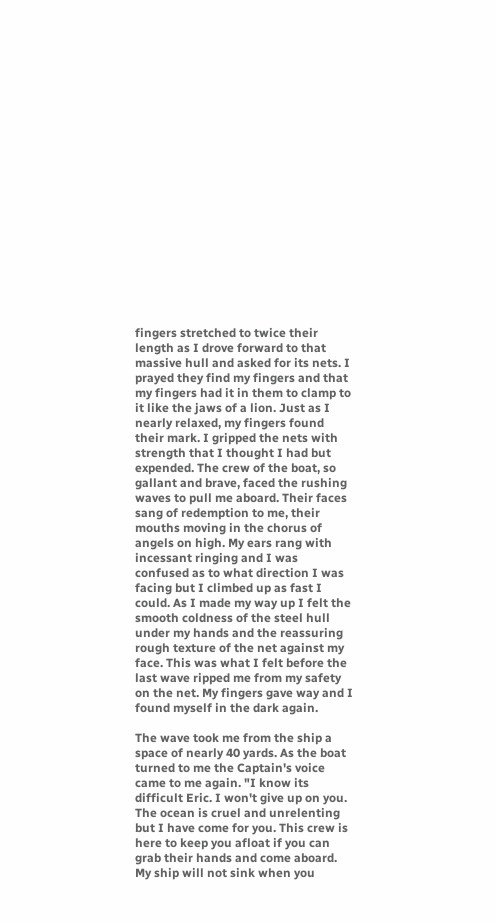fingers stretched to twice their length as I drove forward to that massive hull and asked for its nets. I prayed they find my fingers and that my fingers had it in them to clamp to it like the jaws of a lion. Just as I nearly relaxed, my fingers found their mark. I gripped the nets with strength that I thought I had but expended. The crew of the boat, so gallant and brave, faced the rushing waves to pull me aboard. Their faces sang of redemption to me, their mouths moving in the chorus of angels on high. My ears rang with incessant ringing and I was confused as to what direction I was facing but I climbed up as fast I could. As I made my way up I felt the smooth coldness of the steel hull under my hands and the reassuring rough texture of the net against my face. This was what I felt before the last wave ripped me from my safety on the net. My fingers gave way and I found myself in the dark again.

The wave took me from the ship a space of nearly 40 yards. As the boat turned to me the Captain's voice came to me again. "I know its difficult Eric. I won't give up on you. The ocean is cruel and unrelenting but I have come for you. This crew is here to keep you afloat if you can grab their hands and come aboard. My ship will not sink when you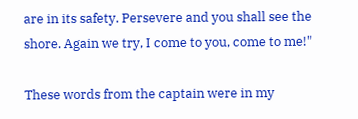are in its safety. Persevere and you shall see the shore. Again we try, I come to you, come to me!"

These words from the captain were in my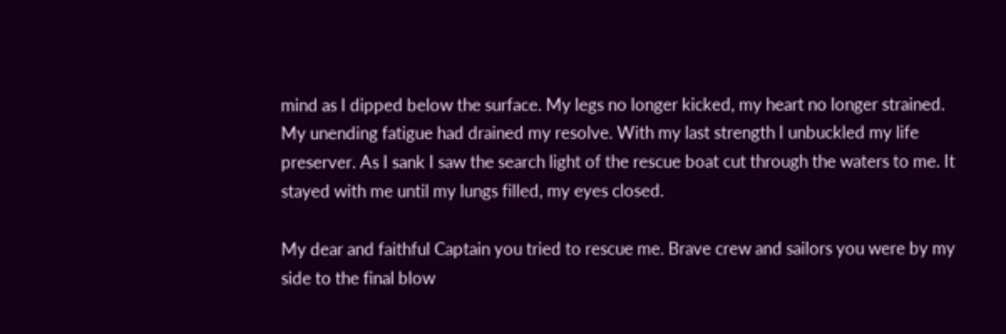mind as I dipped below the surface. My legs no longer kicked, my heart no longer strained. My unending fatigue had drained my resolve. With my last strength I unbuckled my life preserver. As I sank I saw the search light of the rescue boat cut through the waters to me. It stayed with me until my lungs filled, my eyes closed.

My dear and faithful Captain you tried to rescue me. Brave crew and sailors you were by my side to the final blow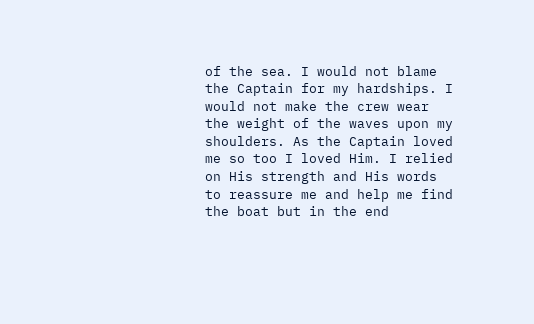of the sea. I would not blame the Captain for my hardships. I would not make the crew wear the weight of the waves upon my shoulders. As the Captain loved me so too I loved Him. I relied on His strength and His words to reassure me and help me find the boat but in the end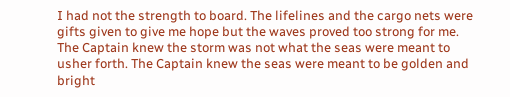I had not the strength to board. The lifelines and the cargo nets were gifts given to give me hope but the waves proved too strong for me. The Captain knew the storm was not what the seas were meant to usher forth. The Captain knew the seas were meant to be golden and bright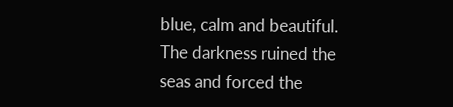blue, calm and beautiful. The darkness ruined the seas and forced the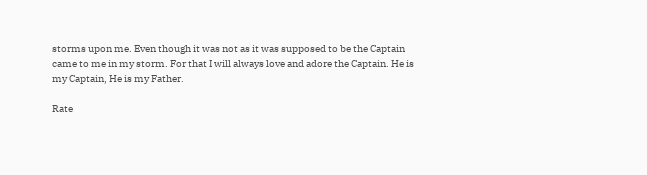storms upon me. Even though it was not as it was supposed to be the Captain came to me in my storm. For that I will always love and adore the Captain. He is my Captain, He is my Father.

Rate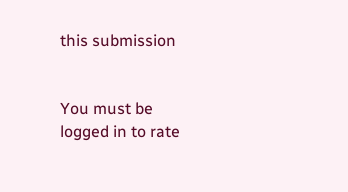this submission


You must be logged in to rate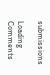submissions

Loading Comments